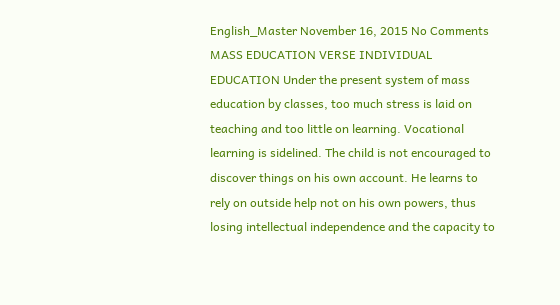English_Master November 16, 2015 No Comments
MASS EDUCATION VERSE INDIVIDUAL EDUCATION Under the present system of mass education by classes, too much stress is laid on teaching and too little on learning. Vocational learning is sidelined. The child is not encouraged to discover things on his own account. He learns to rely on outside help not on his own powers, thus losing intellectual independence and the capacity to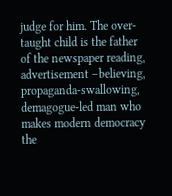judge for him. The over-taught child is the father of the newspaper reading, advertisement –believing, propaganda-swallowing, demagogue-led man who makes modern democracy the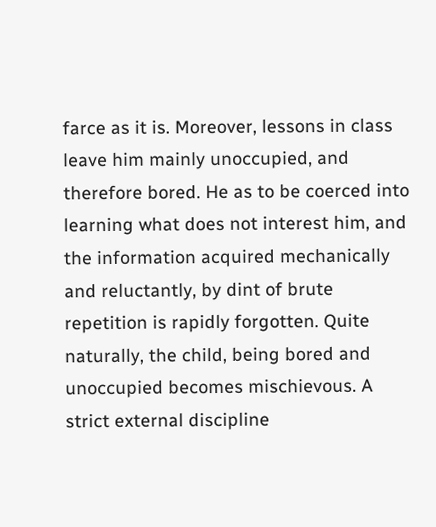farce as it is. Moreover, lessons in class leave him mainly unoccupied, and therefore bored. He as to be coerced into learning what does not interest him, and the information acquired mechanically and reluctantly, by dint of brute repetition is rapidly forgotten. Quite naturally, the child, being bored and unoccupied becomes mischievous. A strict external discipline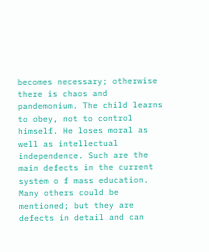becomes necessary; otherwise there is chaos and pandemonium. The child learns to obey, not to control himself. He loses moral as well as intellectual independence. Such are the main defects in the current system o f mass education. Many others could be mentioned; but they are defects in detail and can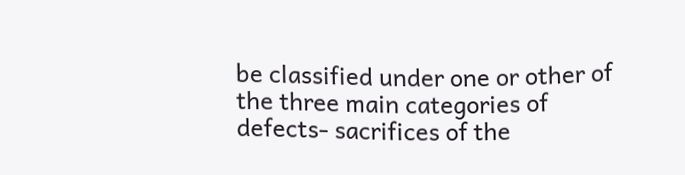be classified under one or other of the three main categories of defects- sacrifices of the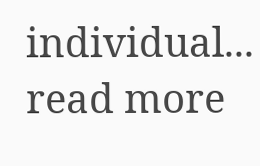individual...
read more